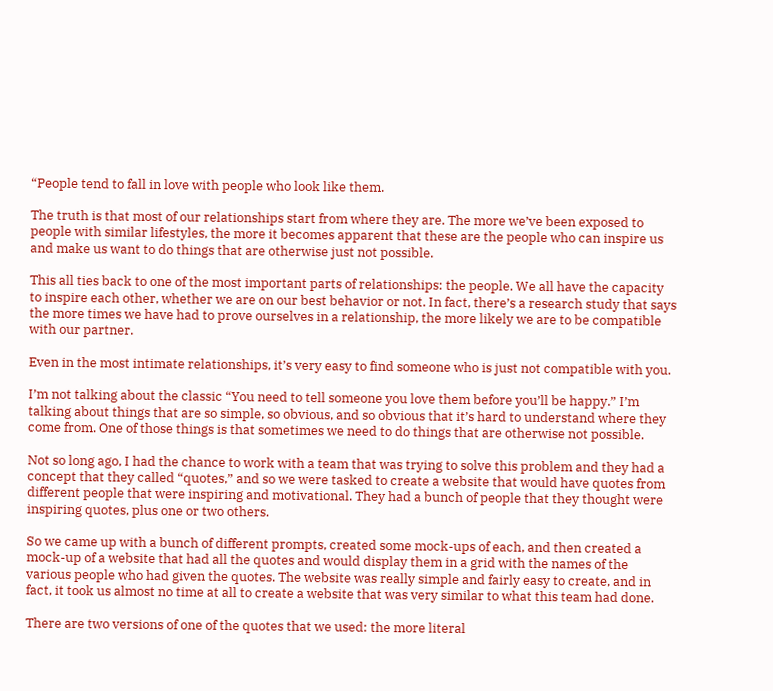“People tend to fall in love with people who look like them.

The truth is that most of our relationships start from where they are. The more we’ve been exposed to people with similar lifestyles, the more it becomes apparent that these are the people who can inspire us and make us want to do things that are otherwise just not possible.

This all ties back to one of the most important parts of relationships: the people. We all have the capacity to inspire each other, whether we are on our best behavior or not. In fact, there’s a research study that says the more times we have had to prove ourselves in a relationship, the more likely we are to be compatible with our partner.

Even in the most intimate relationships, it’s very easy to find someone who is just not compatible with you.

I’m not talking about the classic “You need to tell someone you love them before you’ll be happy.” I’m talking about things that are so simple, so obvious, and so obvious that it’s hard to understand where they come from. One of those things is that sometimes we need to do things that are otherwise not possible.

Not so long ago, I had the chance to work with a team that was trying to solve this problem and they had a concept that they called “quotes,” and so we were tasked to create a website that would have quotes from different people that were inspiring and motivational. They had a bunch of people that they thought were inspiring quotes, plus one or two others.

So we came up with a bunch of different prompts, created some mock-ups of each, and then created a mock-up of a website that had all the quotes and would display them in a grid with the names of the various people who had given the quotes. The website was really simple and fairly easy to create, and in fact, it took us almost no time at all to create a website that was very similar to what this team had done.

There are two versions of one of the quotes that we used: the more literal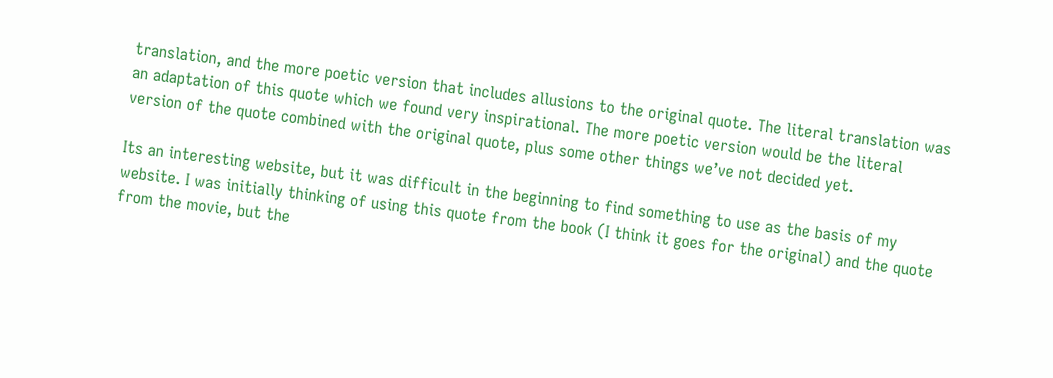translation, and the more poetic version that includes allusions to the original quote. The literal translation was an adaptation of this quote which we found very inspirational. The more poetic version would be the literal version of the quote combined with the original quote, plus some other things we’ve not decided yet.

Its an interesting website, but it was difficult in the beginning to find something to use as the basis of my website. I was initially thinking of using this quote from the book (I think it goes for the original) and the quote from the movie, but the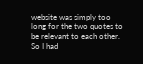website was simply too long for the two quotes to be relevant to each other. So I had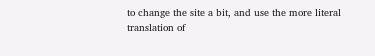to change the site a bit, and use the more literal translation of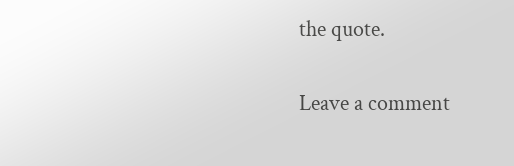the quote.

Leave a comment